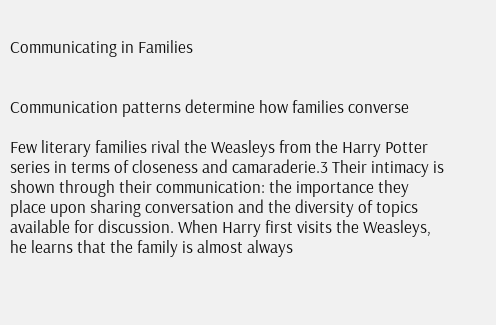Communicating in Families


Communication patterns determine how families converse

Few literary families rival the Weasleys from the Harry Potter series in terms of closeness and camaraderie.3 Their intimacy is shown through their communication: the importance they place upon sharing conversation and the diversity of topics available for discussion. When Harry first visits the Weasleys, he learns that the family is almost always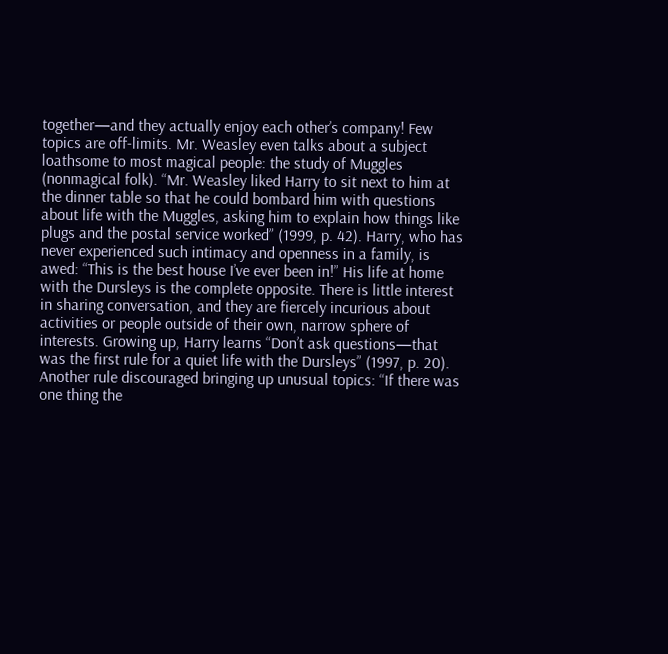together—and they actually enjoy each other’s company! Few topics are off-limits. Mr. Weasley even talks about a subject loathsome to most magical people: the study of Muggles (nonmagical folk). “Mr. Weasley liked Harry to sit next to him at the dinner table so that he could bombard him with questions about life with the Muggles, asking him to explain how things like plugs and the postal service worked” (1999, p. 42). Harry, who has never experienced such intimacy and openness in a family, is awed: “This is the best house I’ve ever been in!” His life at home with the Dursleys is the complete opposite. There is little interest in sharing conversation, and they are fiercely incurious about activities or people outside of their own, narrow sphere of interests. Growing up, Harry learns “Don’t ask questions—that was the first rule for a quiet life with the Dursleys” (1997, p. 20). Another rule discouraged bringing up unusual topics: “If there was one thing the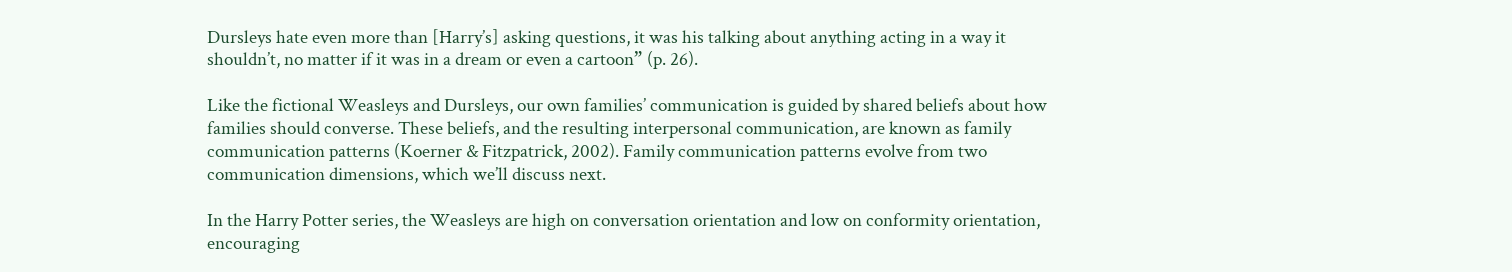Dursleys hate even more than [Harry’s] asking questions, it was his talking about anything acting in a way it shouldn’t, no matter if it was in a dream or even a cartoon” (p. 26).

Like the fictional Weasleys and Dursleys, our own families’ communication is guided by shared beliefs about how families should converse. These beliefs, and the resulting interpersonal communication, are known as family communication patterns (Koerner & Fitzpatrick, 2002). Family communication patterns evolve from two communication dimensions, which we’ll discuss next.

In the Harry Potter series, the Weasleys are high on conversation orientation and low on conformity orientation, encouraging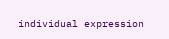individual expression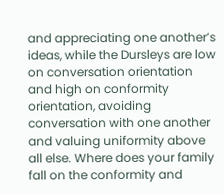and appreciating one another’s ideas, while the Dursleys are low on conversation orientation and high on conformity orientation, avoiding conversation with one another and valuing uniformity above all else. Where does your family fall on the conformity and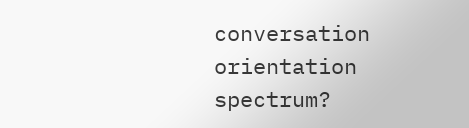conversation orientation spectrum?